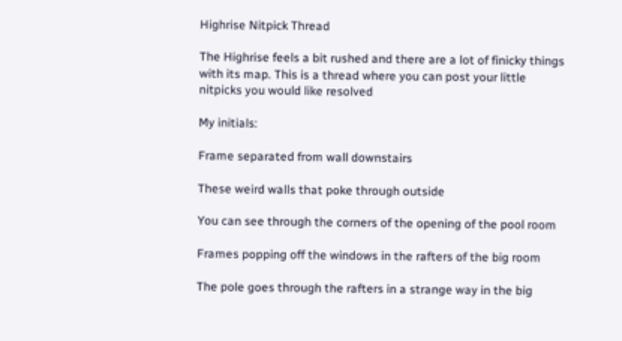Highrise Nitpick Thread

The Highrise feels a bit rushed and there are a lot of finicky things with its map. This is a thread where you can post your little nitpicks you would like resolved

My initials:

Frame separated from wall downstairs

These weird walls that poke through outside

You can see through the corners of the opening of the pool room

Frames popping off the windows in the rafters of the big room

The pole goes through the rafters in a strange way in the big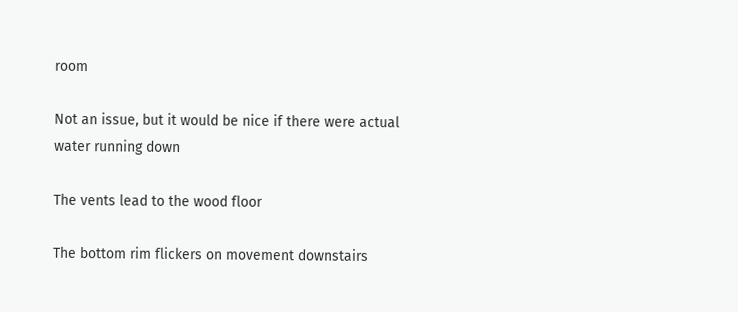room

Not an issue, but it would be nice if there were actual water running down

The vents lead to the wood floor

The bottom rim flickers on movement downstairs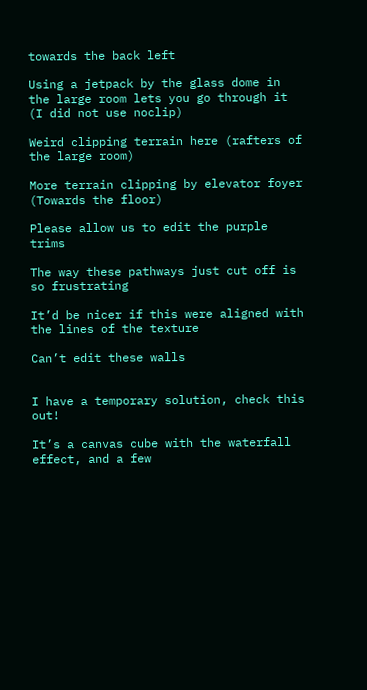towards the back left

Using a jetpack by the glass dome in the large room lets you go through it (I did not use noclip)

Weird clipping terrain here (rafters of the large room)

More terrain clipping by elevator foyer (Towards the floor)

Please allow us to edit the purple trims

The way these pathways just cut off is so frustrating

It’d be nicer if this were aligned with the lines of the texture

Can’t edit these walls


I have a temporary solution, check this out!

It’s a canvas cube with the waterfall effect, and a few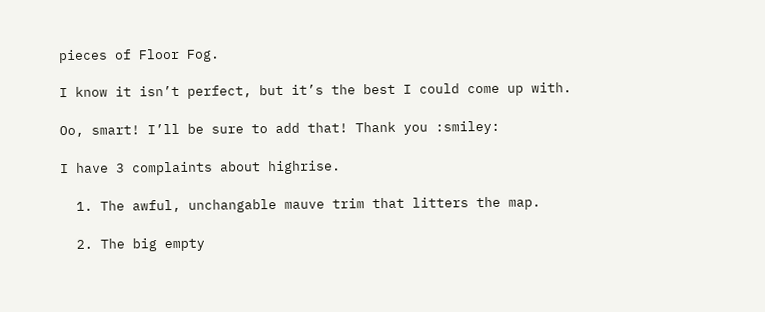pieces of Floor Fog.

I know it isn’t perfect, but it’s the best I could come up with.

Oo, smart! I’ll be sure to add that! Thank you :smiley:

I have 3 complaints about highrise.

  1. The awful, unchangable mauve trim that litters the map.

  2. The big empty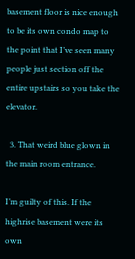basement floor is nice enough to be its own condo map to the point that I’ve seen many people just section off the entire upstairs so you take the elevator.

  3. That weird blue glown in the main room entrance.

I’m guilty of this. If the highrise basement were its own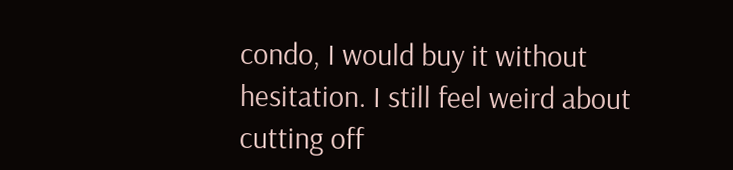condo, I would buy it without hesitation. I still feel weird about cutting off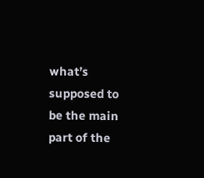what’s supposed to be the main part of the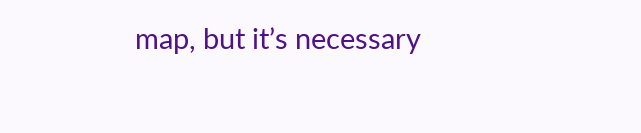map, but it’s necessary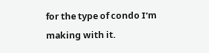for the type of condo I’m making with it.